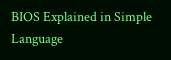BIOS Explained in Simple Language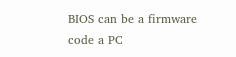BIOS can be a firmware code a PC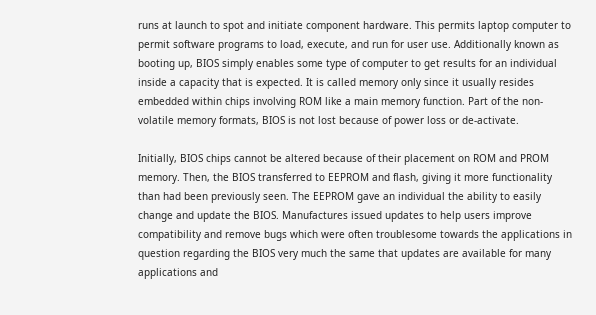runs at launch to spot and initiate component hardware. This permits laptop computer to permit software programs to load, execute, and run for user use. Additionally known as booting up, BIOS simply enables some type of computer to get results for an individual inside a capacity that is expected. It is called memory only since it usually resides embedded within chips involving ROM like a main memory function. Part of the non-volatile memory formats, BIOS is not lost because of power loss or de-activate.

Initially, BIOS chips cannot be altered because of their placement on ROM and PROM memory. Then, the BIOS transferred to EEPROM and flash, giving it more functionality than had been previously seen. The EEPROM gave an individual the ability to easily change and update the BIOS. Manufactures issued updates to help users improve compatibility and remove bugs which were often troublesome towards the applications in question regarding the BIOS very much the same that updates are available for many applications and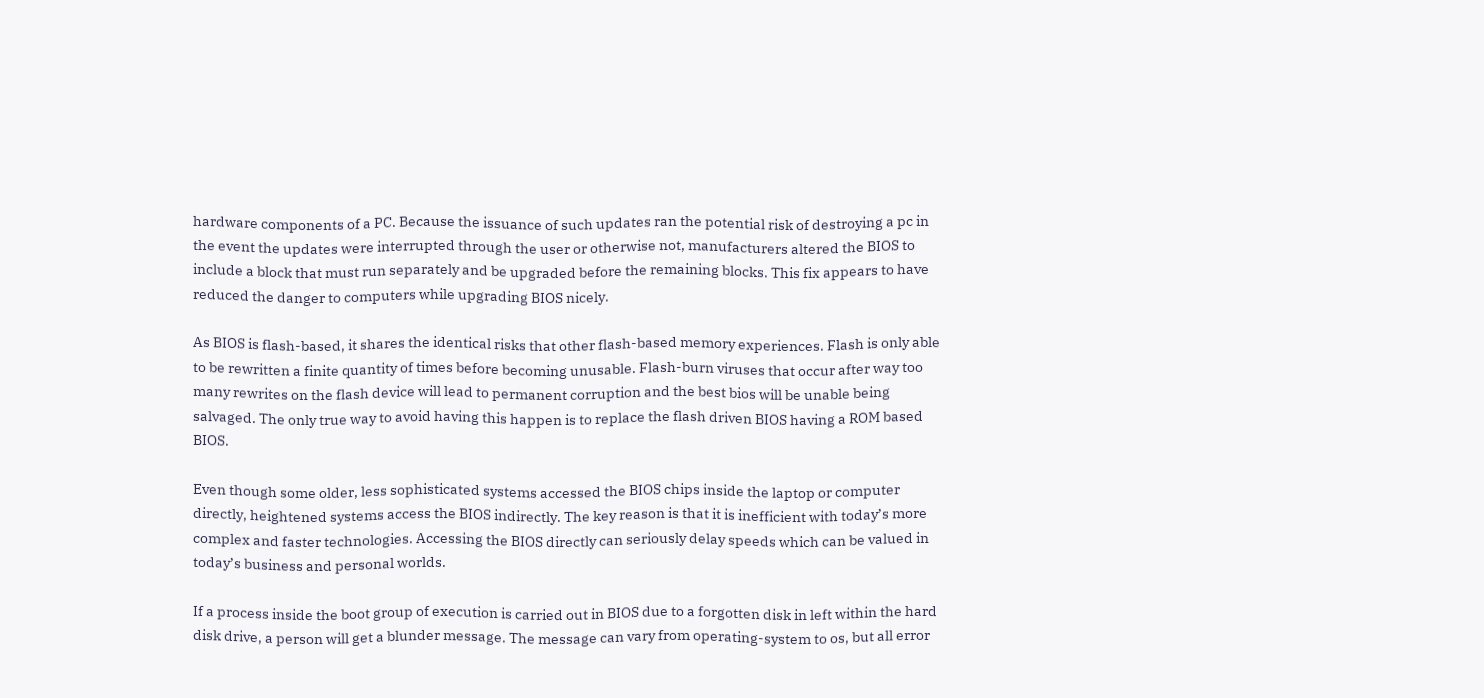hardware components of a PC. Because the issuance of such updates ran the potential risk of destroying a pc in the event the updates were interrupted through the user or otherwise not, manufacturers altered the BIOS to include a block that must run separately and be upgraded before the remaining blocks. This fix appears to have reduced the danger to computers while upgrading BIOS nicely.

As BIOS is flash-based, it shares the identical risks that other flash-based memory experiences. Flash is only able to be rewritten a finite quantity of times before becoming unusable. Flash-burn viruses that occur after way too many rewrites on the flash device will lead to permanent corruption and the best bios will be unable being salvaged. The only true way to avoid having this happen is to replace the flash driven BIOS having a ROM based BIOS.

Even though some older, less sophisticated systems accessed the BIOS chips inside the laptop or computer directly, heightened systems access the BIOS indirectly. The key reason is that it is inefficient with today’s more complex and faster technologies. Accessing the BIOS directly can seriously delay speeds which can be valued in today’s business and personal worlds.

If a process inside the boot group of execution is carried out in BIOS due to a forgotten disk in left within the hard disk drive, a person will get a blunder message. The message can vary from operating-system to os, but all error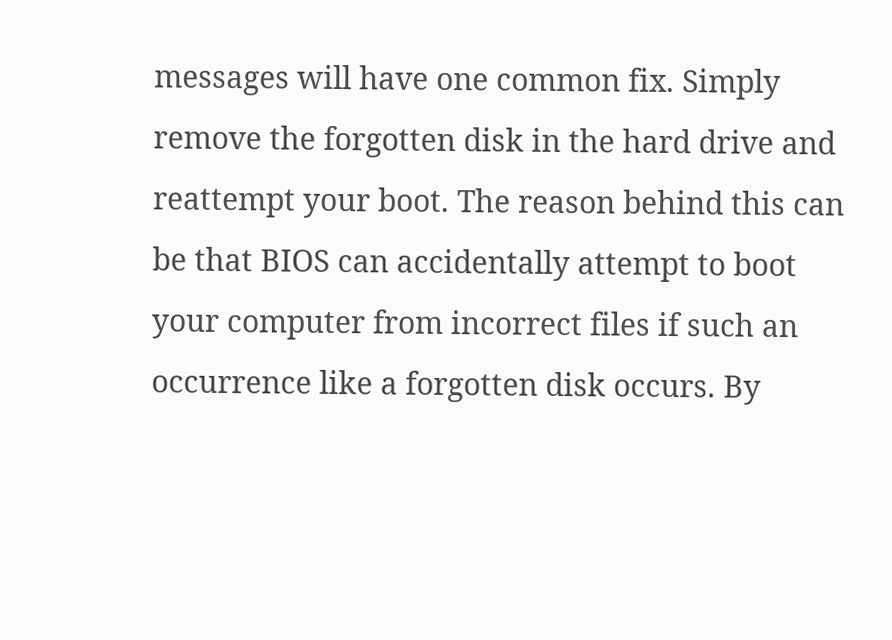messages will have one common fix. Simply remove the forgotten disk in the hard drive and reattempt your boot. The reason behind this can be that BIOS can accidentally attempt to boot your computer from incorrect files if such an occurrence like a forgotten disk occurs. By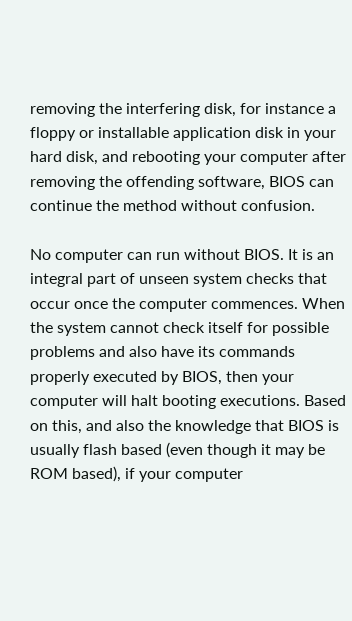removing the interfering disk, for instance a floppy or installable application disk in your hard disk, and rebooting your computer after removing the offending software, BIOS can continue the method without confusion.

No computer can run without BIOS. It is an integral part of unseen system checks that occur once the computer commences. When the system cannot check itself for possible problems and also have its commands properly executed by BIOS, then your computer will halt booting executions. Based on this, and also the knowledge that BIOS is usually flash based (even though it may be ROM based), if your computer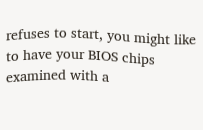refuses to start, you might like to have your BIOS chips examined with a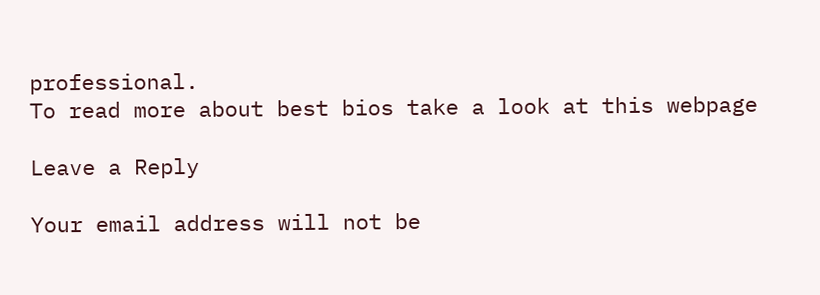professional.
To read more about best bios take a look at this webpage

Leave a Reply

Your email address will not be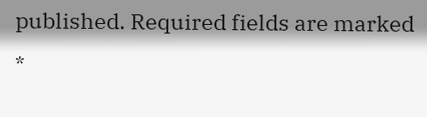published. Required fields are marked *